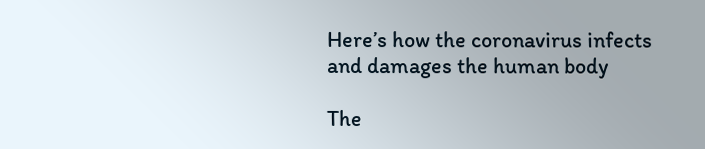Here’s how the coronavirus infects and damages the human body

The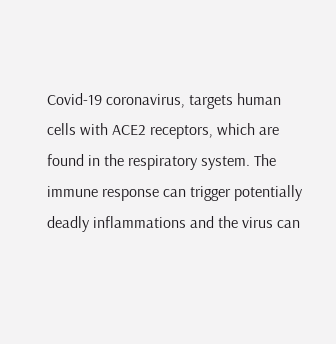Covid-19 coronavirus, targets human cells with ACE2 receptors, which are found in the respiratory system. The immune response can trigger potentially deadly inflammations and the virus can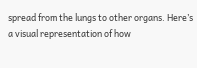spread from the lungs to other organs. Here’s a visual representation of how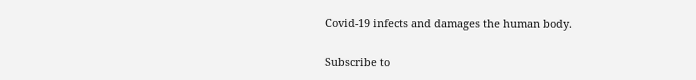Covid-19 infects and damages the human body.

Subscribe to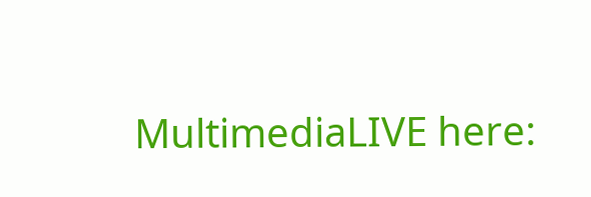MultimediaLIVE here: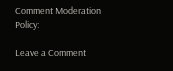Comment Moderation Policy:

Leave a Comment